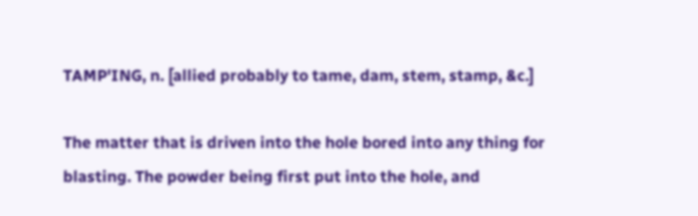TAMP'ING, n. [allied probably to tame, dam, stem, stamp, &c.]

The matter that is driven into the hole bored into any thing for blasting. The powder being first put into the hole, and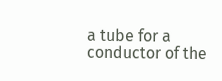a tube for a conductor of the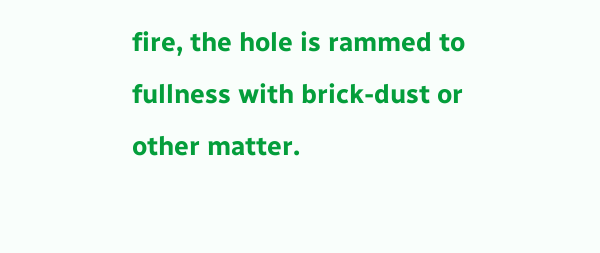fire, the hole is rammed to fullness with brick-dust or other matter.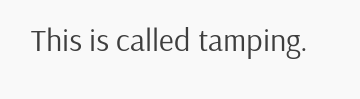This is called tamping.